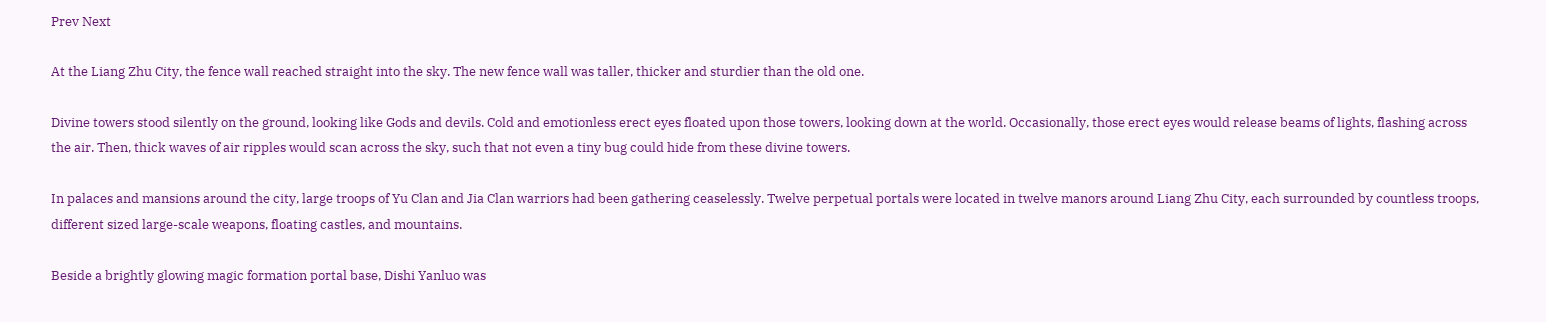Prev Next

At the Liang Zhu City, the fence wall reached straight into the sky. The new fence wall was taller, thicker and sturdier than the old one.

Divine towers stood silently on the ground, looking like Gods and devils. Cold and emotionless erect eyes floated upon those towers, looking down at the world. Occasionally, those erect eyes would release beams of lights, flashing across the air. Then, thick waves of air ripples would scan across the sky, such that not even a tiny bug could hide from these divine towers.

In palaces and mansions around the city, large troops of Yu Clan and Jia Clan warriors had been gathering ceaselessly. Twelve perpetual portals were located in twelve manors around Liang Zhu City, each surrounded by countless troops, different sized large-scale weapons, floating castles, and mountains.

Beside a brightly glowing magic formation portal base, Dishi Yanluo was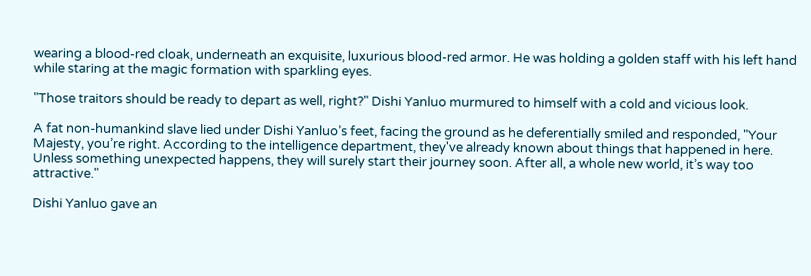wearing a blood-red cloak, underneath an exquisite, luxurious blood-red armor. He was holding a golden staff with his left hand while staring at the magic formation with sparkling eyes.

"Those traitors should be ready to depart as well, right?" Dishi Yanluo murmured to himself with a cold and vicious look.

A fat non-humankind slave lied under Dishi Yanluo’s feet, facing the ground as he deferentially smiled and responded, "Your Majesty, you’re right. According to the intelligence department, they've already known about things that happened in here. Unless something unexpected happens, they will surely start their journey soon. After all, a whole new world, it’s way too attractive."

Dishi Yanluo gave an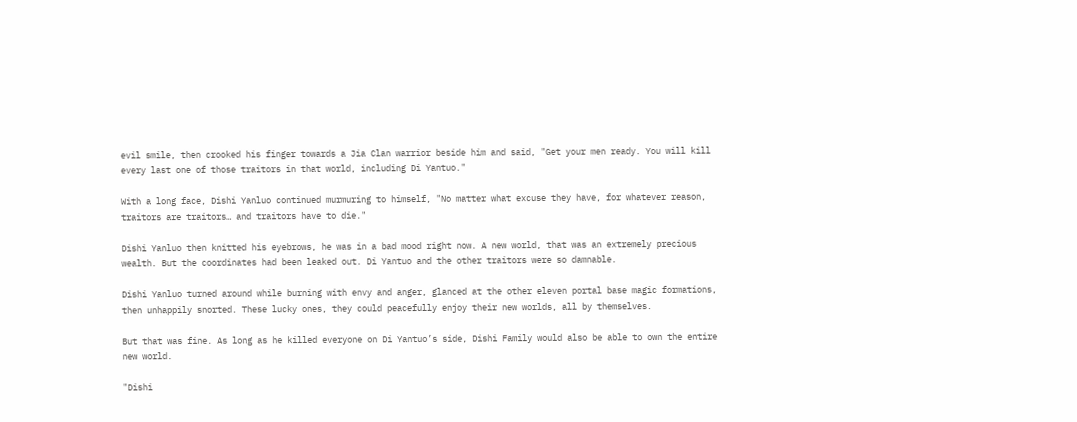evil smile, then crooked his finger towards a Jia Clan warrior beside him and said, "Get your men ready. You will kill every last one of those traitors in that world, including Di Yantuo."

With a long face, Dishi Yanluo continued murmuring to himself, "No matter what excuse they have, for whatever reason, traitors are traitors… and traitors have to die."

Dishi Yanluo then knitted his eyebrows, he was in a bad mood right now. A new world, that was an extremely precious wealth. But the coordinates had been leaked out. Di Yantuo and the other traitors were so damnable.

Dishi Yanluo turned around while burning with envy and anger, glanced at the other eleven portal base magic formations, then unhappily snorted. These lucky ones, they could peacefully enjoy their new worlds, all by themselves.

But that was fine. As long as he killed everyone on Di Yantuo’s side, Dishi Family would also be able to own the entire new world.

"Dishi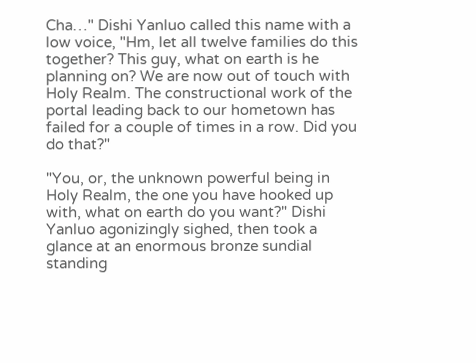Cha…" Dishi Yanluo called this name with a low voice, "Hm, let all twelve families do this together? This guy, what on earth is he planning on? We are now out of touch with Holy Realm. The constructional work of the portal leading back to our hometown has failed for a couple of times in a row. Did you do that?"

"You, or, the unknown powerful being in Holy Realm, the one you have hooked up with, what on earth do you want?" Dishi Yanluo agonizingly sighed, then took a glance at an enormous bronze sundial standing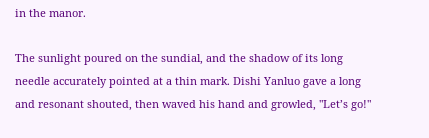in the manor.

The sunlight poured on the sundial, and the shadow of its long needle accurately pointed at a thin mark. Dishi Yanluo gave a long and resonant shouted, then waved his hand and growled, "Let’s go!"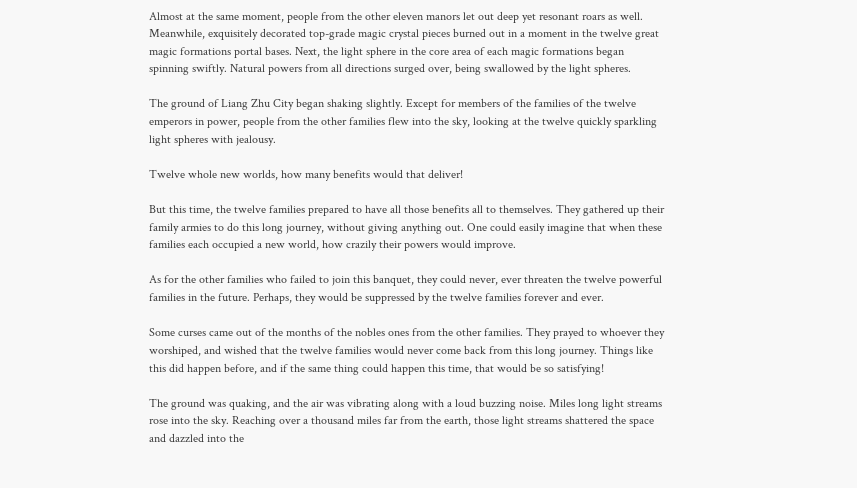Almost at the same moment, people from the other eleven manors let out deep yet resonant roars as well. Meanwhile, exquisitely decorated top-grade magic crystal pieces burned out in a moment in the twelve great magic formations portal bases. Next, the light sphere in the core area of each magic formations began spinning swiftly. Natural powers from all directions surged over, being swallowed by the light spheres.

The ground of Liang Zhu City began shaking slightly. Except for members of the families of the twelve emperors in power, people from the other families flew into the sky, looking at the twelve quickly sparkling light spheres with jealousy.

Twelve whole new worlds, how many benefits would that deliver!

But this time, the twelve families prepared to have all those benefits all to themselves. They gathered up their family armies to do this long journey, without giving anything out. One could easily imagine that when these families each occupied a new world, how crazily their powers would improve.

As for the other families who failed to join this banquet, they could never, ever threaten the twelve powerful families in the future. Perhaps, they would be suppressed by the twelve families forever and ever.

Some curses came out of the months of the nobles ones from the other families. They prayed to whoever they worshiped, and wished that the twelve families would never come back from this long journey. Things like this did happen before, and if the same thing could happen this time, that would be so satisfying!

The ground was quaking, and the air was vibrating along with a loud buzzing noise. Miles long light streams rose into the sky. Reaching over a thousand miles far from the earth, those light streams shattered the space and dazzled into the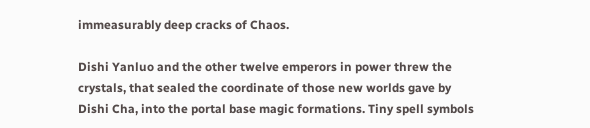immeasurably deep cracks of Chaos.

Dishi Yanluo and the other twelve emperors in power threw the crystals, that sealed the coordinate of those new worlds gave by Dishi Cha, into the portal base magic formations. Tiny spell symbols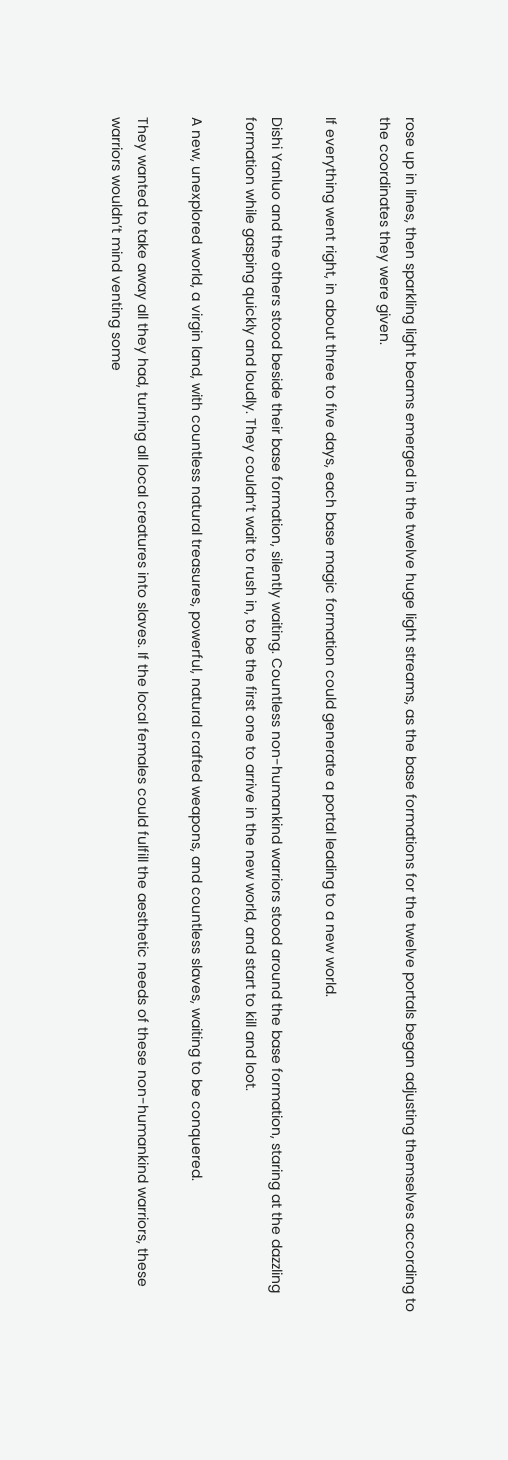rose up in lines, then sparkling light beams emerged in the twelve huge light streams, as the base formations for the twelve portals began adjusting themselves according to the coordinates they were given.

If everything went right, in about three to five days, each base magic formation could generate a portal leading to a new world.

Dishi Yanluo and the others stood beside their base formation, silently waiting. Countless non-humankind warriors stood around the base formation, staring at the dazzling formation while gasping quickly and loudly. They couldn’t wait to rush in, to be the first one to arrive in the new world, and start to kill and loot.

A new, unexplored world, a virgin land, with countless natural treasures, powerful, natural crafted weapons, and countless slaves, waiting to be conquered.

They wanted to take away all they had, turning all local creatures into slaves. If the local females could fulfill the aesthetic needs of these non-humankind warriors, these warriors wouldn’t mind venting some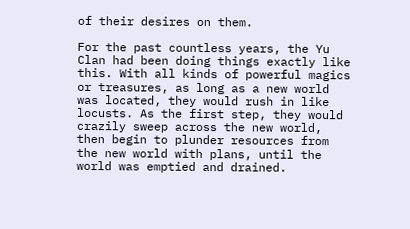of their desires on them.

For the past countless years, the Yu Clan had been doing things exactly like this. With all kinds of powerful magics or treasures, as long as a new world was located, they would rush in like locusts. As the first step, they would crazily sweep across the new world, then begin to plunder resources from the new world with plans, until the world was emptied and drained.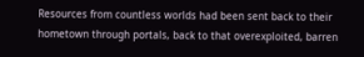Resources from countless worlds had been sent back to their hometown through portals, back to that overexploited, barren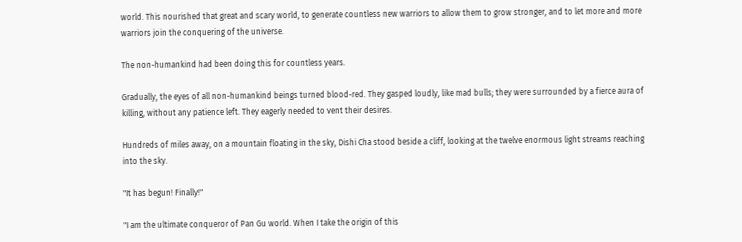world. This nourished that great and scary world, to generate countless new warriors to allow them to grow stronger, and to let more and more warriors join the conquering of the universe.

The non-humankind had been doing this for countless years.

Gradually, the eyes of all non-humankind beings turned blood-red. They gasped loudly, like mad bulls; they were surrounded by a fierce aura of killing, without any patience left. They eagerly needed to vent their desires.

Hundreds of miles away, on a mountain floating in the sky, Dishi Cha stood beside a cliff, looking at the twelve enormous light streams reaching into the sky.

"It has begun! Finally!"

"I am the ultimate conqueror of Pan Gu world. When I take the origin of this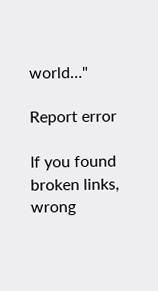world…"

Report error

If you found broken links, wrong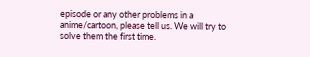episode or any other problems in a anime/cartoon, please tell us. We will try to solve them the first time.